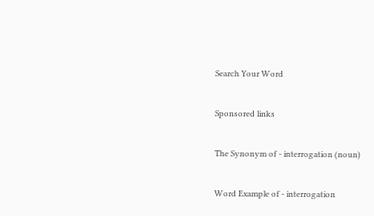Search Your Word

Sponsored links

The Synonym of - interrogation (noun)

Word Example of - interrogation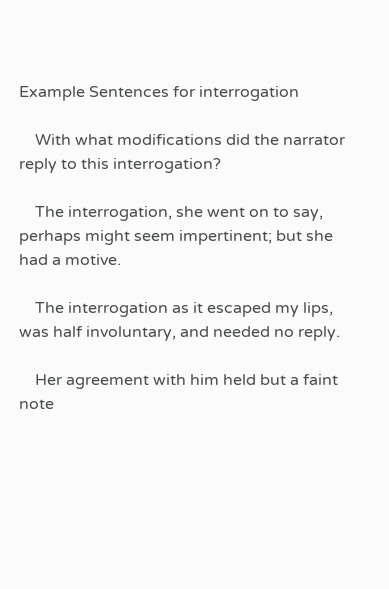Example Sentences for interrogation

    With what modifications did the narrator reply to this interrogation?

    The interrogation, she went on to say, perhaps might seem impertinent; but she had a motive.

    The interrogation as it escaped my lips, was half involuntary, and needed no reply.

    Her agreement with him held but a faint note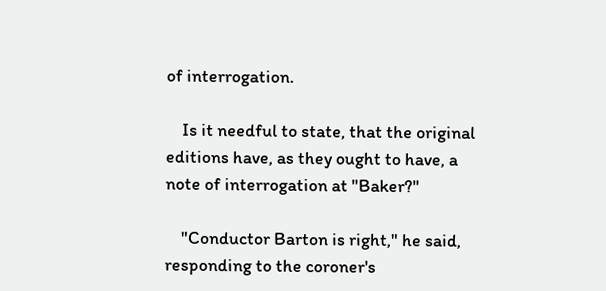of interrogation.

    Is it needful to state, that the original editions have, as they ought to have, a note of interrogation at "Baker?"

    "Conductor Barton is right," he said, responding to the coroner's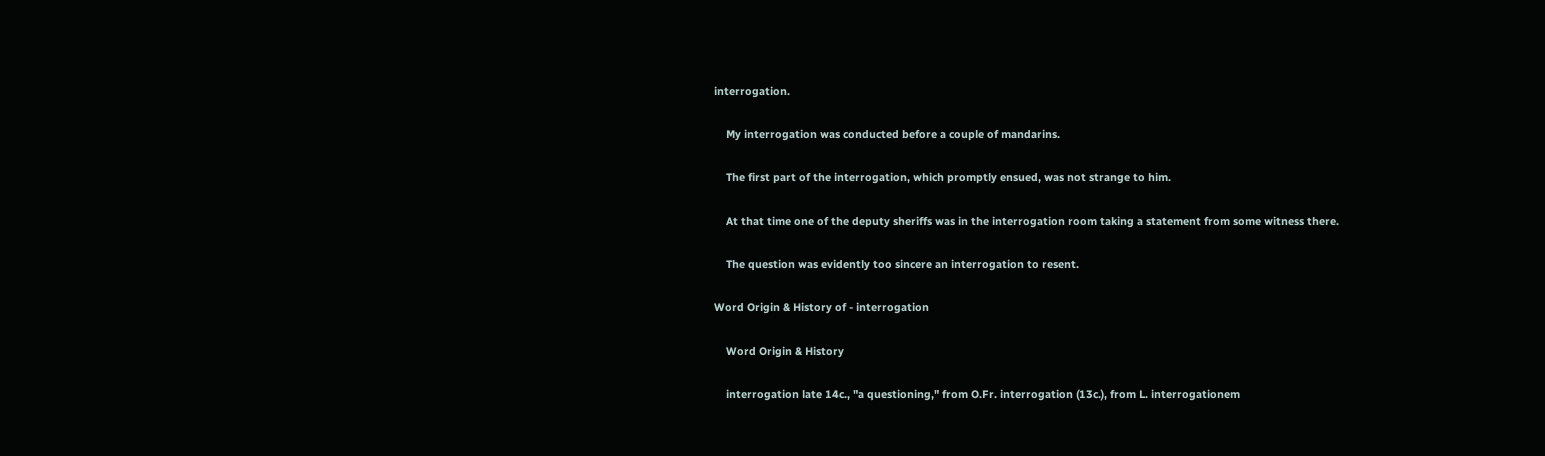interrogation.

    My interrogation was conducted before a couple of mandarins.

    The first part of the interrogation, which promptly ensued, was not strange to him.

    At that time one of the deputy sheriffs was in the interrogation room taking a statement from some witness there.

    The question was evidently too sincere an interrogation to resent.

Word Origin & History of - interrogation

    Word Origin & History

    interrogation late 14c., "a questioning," from O.Fr. interrogation (13c.), from L. interrogationem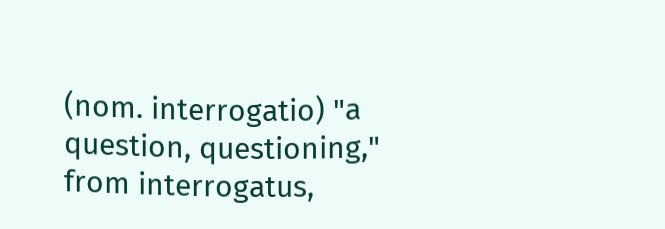(nom. interrogatio) "a question, questioning," from interrogatus,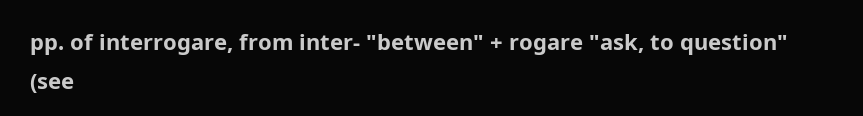pp. of interrogare, from inter- "between" + rogare "ask, to question" (see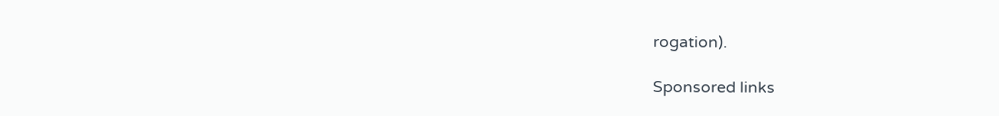rogation).

Sponsored links